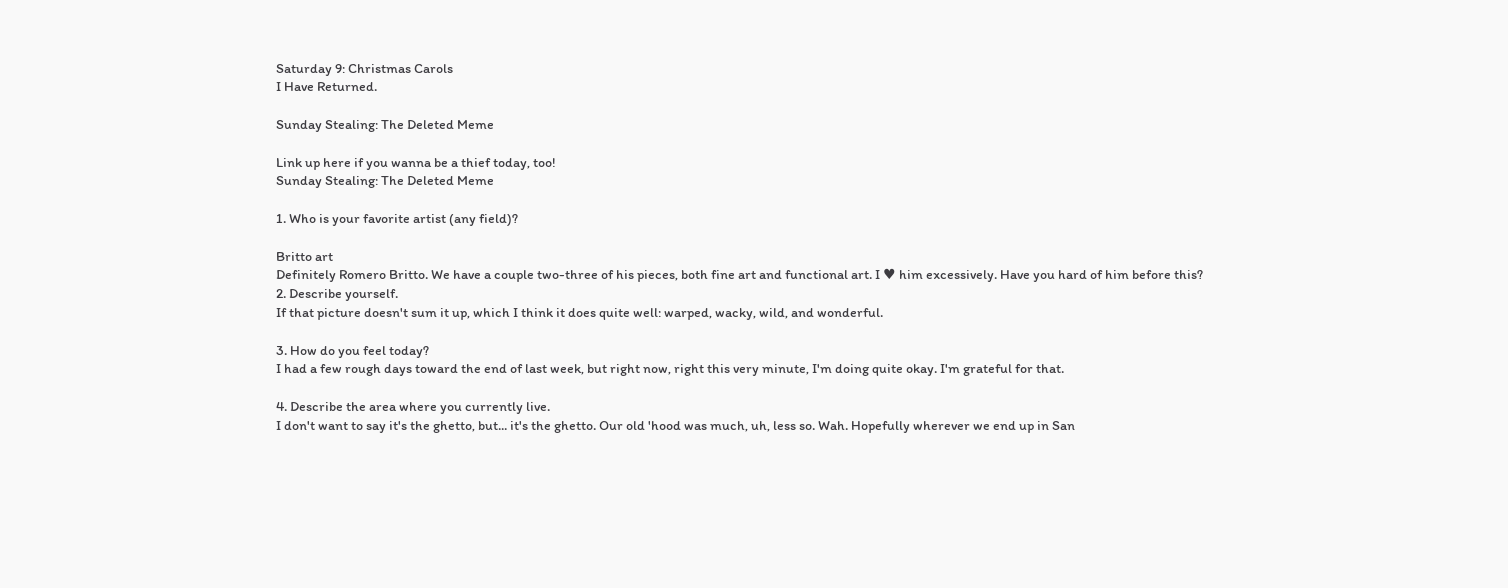Saturday 9: Christmas Carols
I Have Returned.

Sunday Stealing: The Deleted Meme

Link up here if you wanna be a thief today, too!
Sunday Stealing: The Deleted Meme

1. Who is your favorite artist (any field)?

Britto art
Definitely Romero Britto. We have a couple two-three of his pieces, both fine art and functional art. I ♥ him excessively. Have you hard of him before this?
2. Describe yourself.
If that picture doesn't sum it up, which I think it does quite well: warped, wacky, wild, and wonderful.

3. How do you feel today?
I had a few rough days toward the end of last week, but right now, right this very minute, I'm doing quite okay. I'm grateful for that.

4. Describe the area where you currently live.
I don't want to say it's the ghetto, but... it's the ghetto. Our old 'hood was much, uh, less so. Wah. Hopefully wherever we end up in San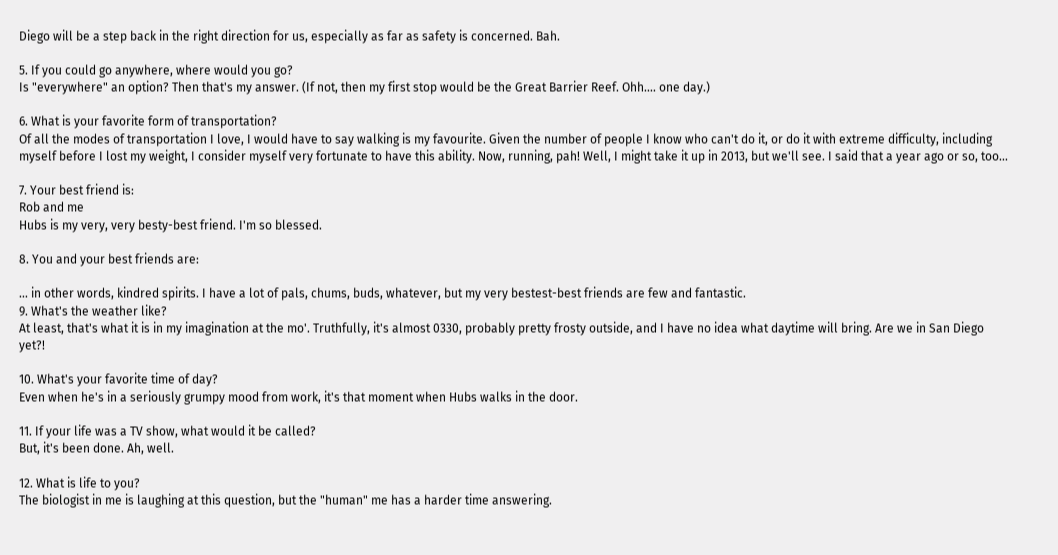Diego will be a step back in the right direction for us, especially as far as safety is concerned. Bah.

5. If you could go anywhere, where would you go?
Is "everywhere" an option? Then that's my answer. (If not, then my first stop would be the Great Barrier Reef. Ohh.... one day.)

6. What is your favorite form of transportation?
Of all the modes of transportation I love, I would have to say walking is my favourite. Given the number of people I know who can't do it, or do it with extreme difficulty, including myself before I lost my weight, I consider myself very fortunate to have this ability. Now, running, pah! Well, I might take it up in 2013, but we'll see. I said that a year ago or so, too...

7. Your best friend is:
Rob and me
Hubs is my very, very besty-best friend. I'm so blessed.

8. You and your best friends are:

... in other words, kindred spirits. I have a lot of pals, chums, buds, whatever, but my very bestest-best friends are few and fantastic.
9. What's the weather like?
At least, that's what it is in my imagination at the mo'. Truthfully, it's almost 0330, probably pretty frosty outside, and I have no idea what daytime will bring. Are we in San Diego yet?!

10. What's your favorite time of day?
Even when he's in a seriously grumpy mood from work, it's that moment when Hubs walks in the door.

11. If your life was a TV show, what would it be called?
But, it's been done. Ah, well.

12. What is life to you?
The biologist in me is laughing at this question, but the "human" me has a harder time answering.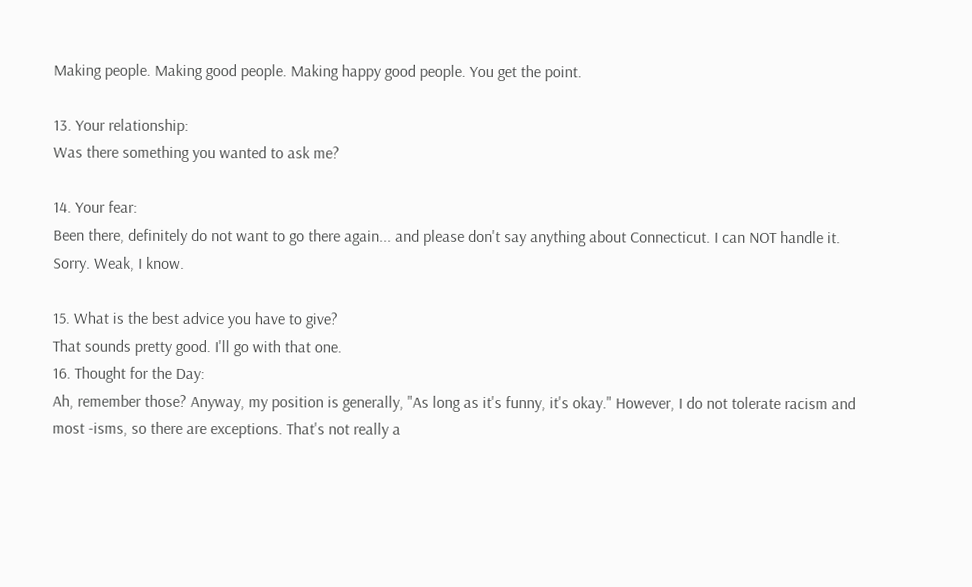Making people. Making good people. Making happy good people. You get the point.

13. Your relationship:
Was there something you wanted to ask me?

14. Your fear:
Been there, definitely do not want to go there again... and please don't say anything about Connecticut. I can NOT handle it. Sorry. Weak, I know.

15. What is the best advice you have to give?
That sounds pretty good. I'll go with that one.
16. Thought for the Day:
Ah, remember those? Anyway, my position is generally, "As long as it's funny, it's okay." However, I do not tolerate racism and most -isms, so there are exceptions. That's not really a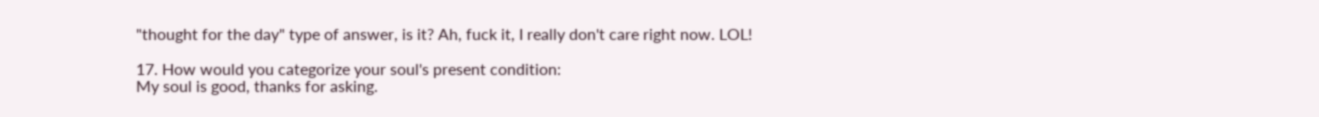"thought for the day" type of answer, is it? Ah, fuck it, I really don't care right now. LOL!

17. How would you categorize your soul's present condition:
My soul is good, thanks for asking.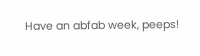Have an abfab week, peeps!